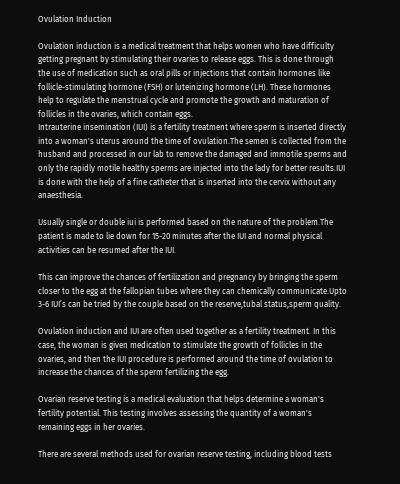Ovulation Induction

Ovulation induction is a medical treatment that helps women who have difficulty getting pregnant by stimulating their ovaries to release eggs. This is done through the use of medication such as oral pills or injections that contain hormones like
follicle-stimulating hormone (FSH) or luteinizing hormone (LH). These hormones
help to regulate the menstrual cycle and promote the growth and maturation of
follicles in the ovaries, which contain eggs.
Intrauterine insemination (IUI) is a fertility treatment where sperm is inserted directly into a woman's uterus around the time of ovulation.The semen is collected from the husband and processed in our lab to remove the damaged and immotile sperms and only the rapidly motile healthy sperms are injected into the lady for better results.IUI is done with the help of a fine catheter that is inserted into the cervix without any anaesthesia.

Usually single or double iui is performed based on the nature of the problem.The patient is made to lie down for 15-20 minutes after the IUI and normal physical
activities can be resumed after the IUI.

This can improve the chances of fertilization and pregnancy by bringing the sperm closer to the egg at the fallopian tubes where they can chemically communicate.Upto 3-6 IUI’s can be tried by the couple based on the reserve,tubal status,sperm quality.

Ovulation induction and IUI are often used together as a fertility treatment. In this case, the woman is given medication to stimulate the growth of follicles in the ovaries, and then the IUI procedure is performed around the time of ovulation to increase the chances of the sperm fertilizing the egg.

Ovarian reserve testing is a medical evaluation that helps determine a woman's fertility potential. This testing involves assessing the quantity of a woman's remaining eggs in her ovaries.

There are several methods used for ovarian reserve testing, including blood tests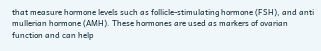that measure hormone levels such as follicle-stimulating hormone (FSH), and anti mullerian hormone (AMH). These hormones are used as markers of ovarian function and can help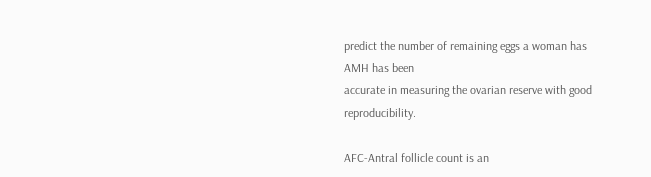predict the number of remaining eggs a woman has AMH has been
accurate in measuring the ovarian reserve with good reproducibility.

AFC-Antral follicle count is an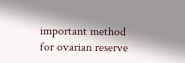important method for ovarian reserve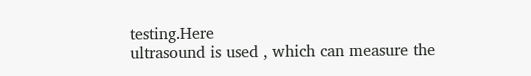testing.Here
ultrasound is used , which can measure the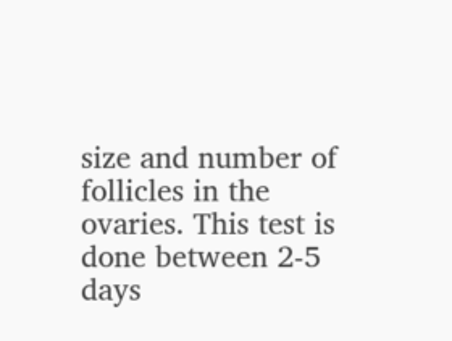size and number of follicles in the
ovaries. This test is done between 2-5 days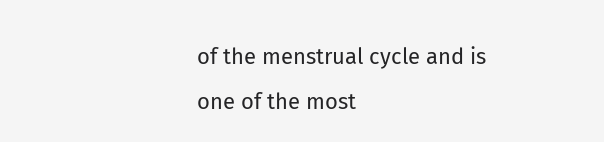of the menstrual cycle and is one of the most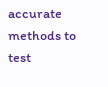accurate methods to test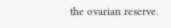the ovarian reserve.